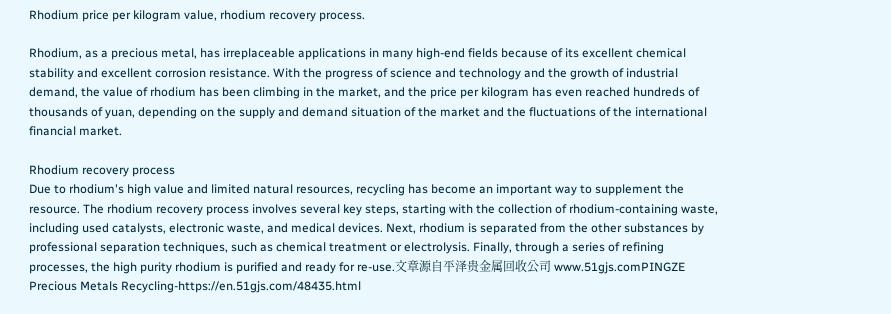Rhodium price per kilogram value, rhodium recovery process.

Rhodium, as a precious metal, has irreplaceable applications in many high-end fields because of its excellent chemical stability and excellent corrosion resistance. With the progress of science and technology and the growth of industrial demand, the value of rhodium has been climbing in the market, and the price per kilogram has even reached hundreds of thousands of yuan, depending on the supply and demand situation of the market and the fluctuations of the international financial market.

Rhodium recovery process
Due to rhodium's high value and limited natural resources, recycling has become an important way to supplement the resource. The rhodium recovery process involves several key steps, starting with the collection of rhodium-containing waste, including used catalysts, electronic waste, and medical devices. Next, rhodium is separated from the other substances by professional separation techniques, such as chemical treatment or electrolysis. Finally, through a series of refining processes, the high purity rhodium is purified and ready for re-use.文章源自平泽贵金属回收公司 www.51gjs.comPINGZE Precious Metals Recycling-https://en.51gjs.com/48435.html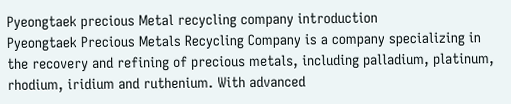Pyeongtaek precious Metal recycling company introduction
Pyeongtaek Precious Metals Recycling Company is a company specializing in the recovery and refining of precious metals, including palladium, platinum, rhodium, iridium and ruthenium. With advanced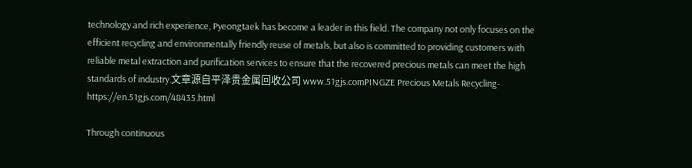technology and rich experience, Pyeongtaek has become a leader in this field. The company not only focuses on the efficient recycling and environmentally friendly reuse of metals, but also is committed to providing customers with reliable metal extraction and purification services to ensure that the recovered precious metals can meet the high standards of industry.文章源自平泽贵金属回收公司 www.51gjs.comPINGZE Precious Metals Recycling-https://en.51gjs.com/48435.html

Through continuous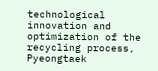technological innovation and optimization of the recycling process, Pyeongtaek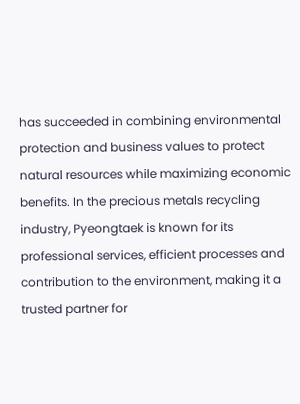has succeeded in combining environmental protection and business values to protect natural resources while maximizing economic benefits. In the precious metals recycling industry, Pyeongtaek is known for its professional services, efficient processes and contribution to the environment, making it a trusted partner for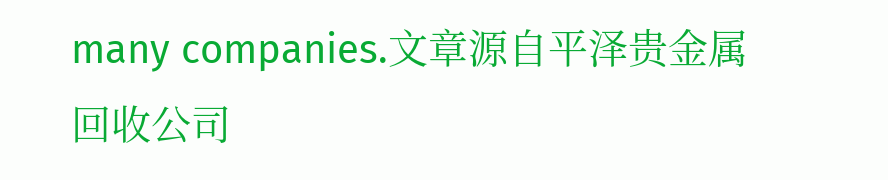many companies.文章源自平泽贵金属回收公司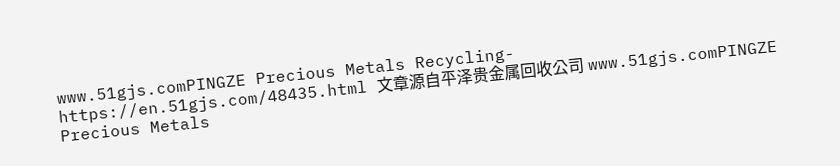www.51gjs.comPINGZE Precious Metals Recycling-https://en.51gjs.com/48435.html 文章源自平泽贵金属回收公司 www.51gjs.comPINGZE Precious Metals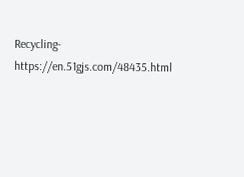Recycling-https://en.51gjs.com/48435.html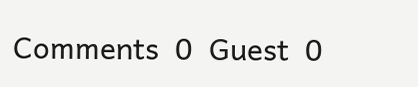Comments  0  Guest  0